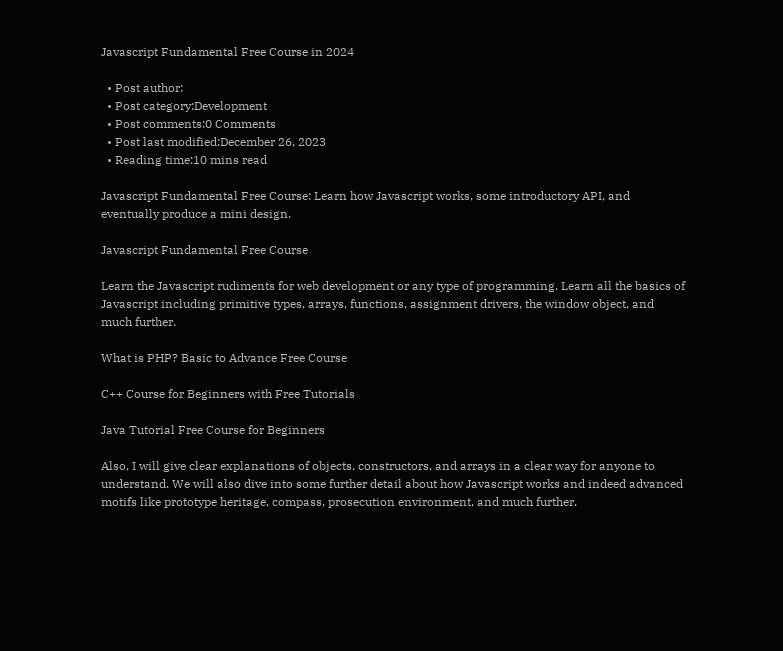Javascript Fundamental Free Course in 2024

  • Post author:
  • Post category:Development
  • Post comments:0 Comments
  • Post last modified:December 26, 2023
  • Reading time:10 mins read

Javascript Fundamental Free Course: Learn how Javascript works, some introductory API, and eventually produce a mini design.

Javascript Fundamental Free Course

Learn the Javascript rudiments for web development or any type of programming. Learn all the basics of Javascript including primitive types, arrays, functions, assignment drivers, the window object, and much further.

What is PHP? Basic to Advance Free Course

C++ Course for Beginners with Free Tutorials

Java Tutorial Free Course for Beginners

Also, I will give clear explanations of objects, constructors, and arrays in a clear way for anyone to understand. We will also dive into some further detail about how Javascript works and indeed advanced motifs like prototype heritage, compass, prosecution environment, and much further.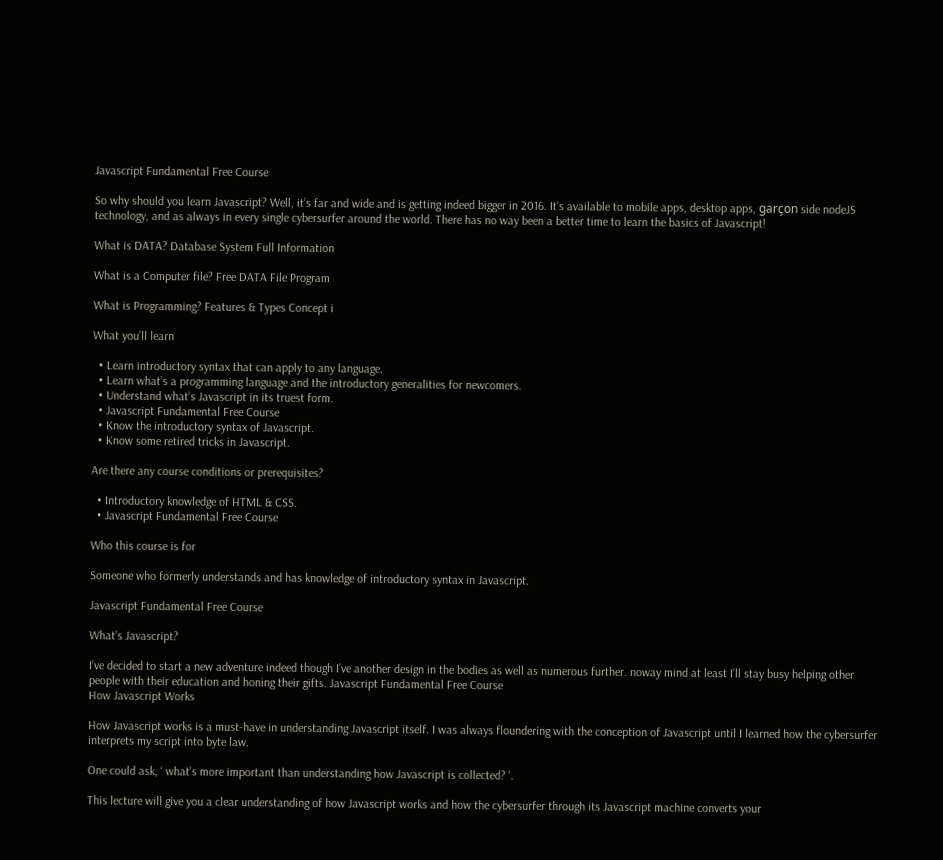Javascript Fundamental Free Course

So why should you learn Javascript? Well, it’s far and wide and is getting indeed bigger in 2016. It’s available to mobile apps, desktop apps, garçon side nodeJS technology, and as always in every single cybersurfer around the world. There has no way been a better time to learn the basics of Javascript!

What is DATA? Database System Full Information

What is a Computer file? Free DATA File Program

What is Programming? Features & Types Concept i

What you’ll learn

  • Learn introductory syntax that can apply to any language.
  • Learn what’s a programming language and the introductory generalities for newcomers.
  • Understand what’s Javascript in its truest form.
  • Javascript Fundamental Free Course
  • Know the introductory syntax of Javascript.
  • Know some retired tricks in Javascript.

Are there any course conditions or prerequisites?

  • Introductory knowledge of HTML & CSS.
  • Javascript Fundamental Free Course

Who this course is for

Someone who formerly understands and has knowledge of introductory syntax in Javascript.

Javascript Fundamental Free Course

What’s Javascript?

I’ve decided to start a new adventure indeed though I’ve another design in the bodies as well as numerous further. noway mind at least I’ll stay busy helping other people with their education and honing their gifts. Javascript Fundamental Free Course
How Javascript Works

How Javascript works is a must-have in understanding Javascript itself. I was always floundering with the conception of Javascript until I learned how the cybersurfer interprets my script into byte law.

One could ask, ‘ what’s more important than understanding how Javascript is collected? ’.

This lecture will give you a clear understanding of how Javascript works and how the cybersurfer through its Javascript machine converts your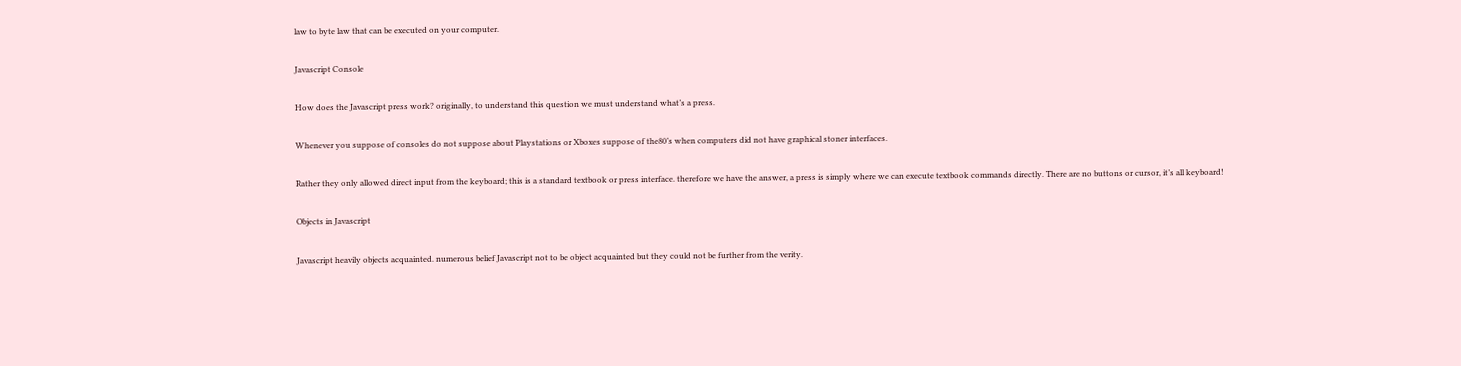law to byte law that can be executed on your computer.

Javascript Console

How does the Javascript press work? originally, to understand this question we must understand what’s a press.

Whenever you suppose of consoles do not suppose about Playstations or Xboxes suppose of the80’s when computers did not have graphical stoner interfaces.

Rather they only allowed direct input from the keyboard; this is a standard textbook or press interface. therefore we have the answer, a press is simply where we can execute textbook commands directly. There are no buttons or cursor, it’s all keyboard!

Objects in Javascript

Javascript heavily objects acquainted. numerous belief Javascript not to be object acquainted but they could not be further from the verity.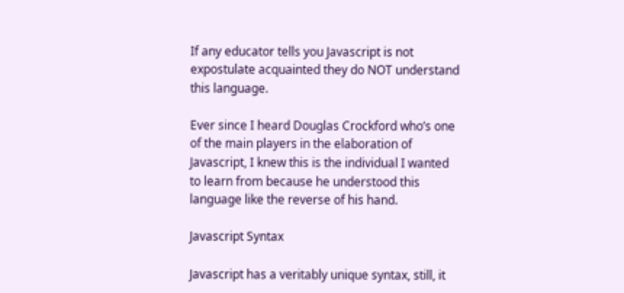If any educator tells you Javascript is not expostulate acquainted they do NOT understand this language.

Ever since I heard Douglas Crockford who’s one of the main players in the elaboration of Javascript, I knew this is the individual I wanted to learn from because he understood this language like the reverse of his hand.

Javascript Syntax

Javascript has a veritably unique syntax, still, it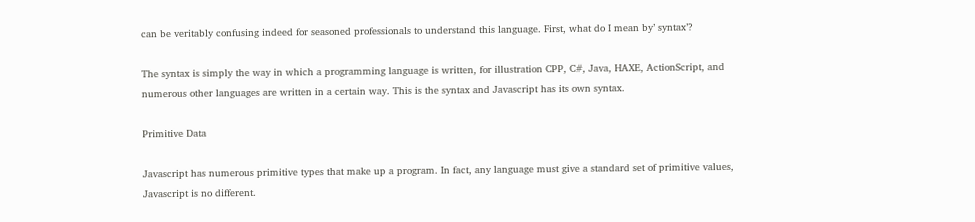can be veritably confusing indeed for seasoned professionals to understand this language. First, what do I mean by’ syntax’?

The syntax is simply the way in which a programming language is written, for illustration CPP, C#, Java, HAXE, ActionScript, and numerous other languages are written in a certain way. This is the syntax and Javascript has its own syntax.

Primitive Data

Javascript has numerous primitive types that make up a program. In fact, any language must give a standard set of primitive values, Javascript is no different.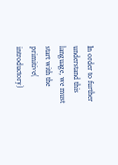In order to further understand this language, we must start with the primitive( introductory)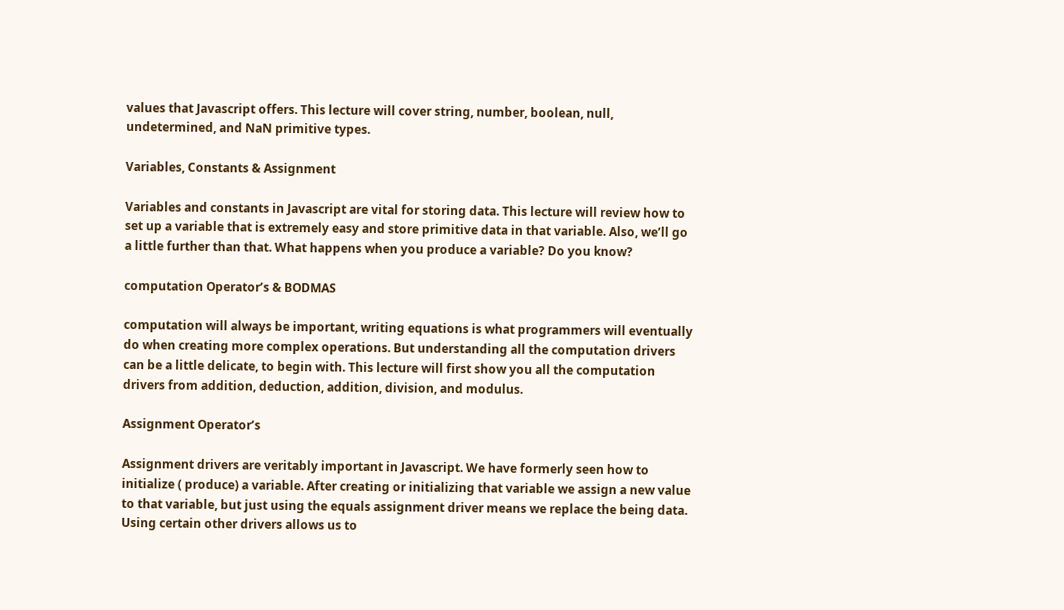values that Javascript offers. This lecture will cover string, number, boolean, null, undetermined, and NaN primitive types.

Variables, Constants & Assignment

Variables and constants in Javascript are vital for storing data. This lecture will review how to set up a variable that is extremely easy and store primitive data in that variable. Also, we’ll go a little further than that. What happens when you produce a variable? Do you know?

computation Operator’s & BODMAS

computation will always be important, writing equations is what programmers will eventually do when creating more complex operations. But understanding all the computation drivers can be a little delicate, to begin with. This lecture will first show you all the computation drivers from addition, deduction, addition, division, and modulus.

Assignment Operator’s

Assignment drivers are veritably important in Javascript. We have formerly seen how to initialize ( produce) a variable. After creating or initializing that variable we assign a new value to that variable, but just using the equals assignment driver means we replace the being data. Using certain other drivers allows us to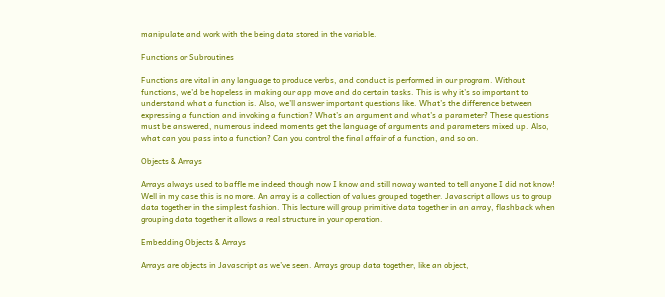manipulate and work with the being data stored in the variable.

Functions or Subroutines

Functions are vital in any language to produce verbs, and conduct is performed in our program. Without functions, we’d be hopeless in making our app move and do certain tasks. This is why it’s so important to understand what a function is. Also, we’ll answer important questions like. What’s the difference between expressing a function and invoking a function? What’s an argument and what’s a parameter? These questions must be answered, numerous indeed moments get the language of arguments and parameters mixed up. Also, what can you pass into a function? Can you control the final affair of a function, and so on.

Objects & Arrays

Arrays always used to baffle me indeed though now I know and still noway wanted to tell anyone I did not know! Well in my case this is no more. An array is a collection of values grouped together. Javascript allows us to group data together in the simplest fashion. This lecture will group primitive data together in an array, flashback when grouping data together it allows a real structure in your operation.

Embedding Objects & Arrays

Arrays are objects in Javascript as we’ve seen. Arrays group data together, like an object,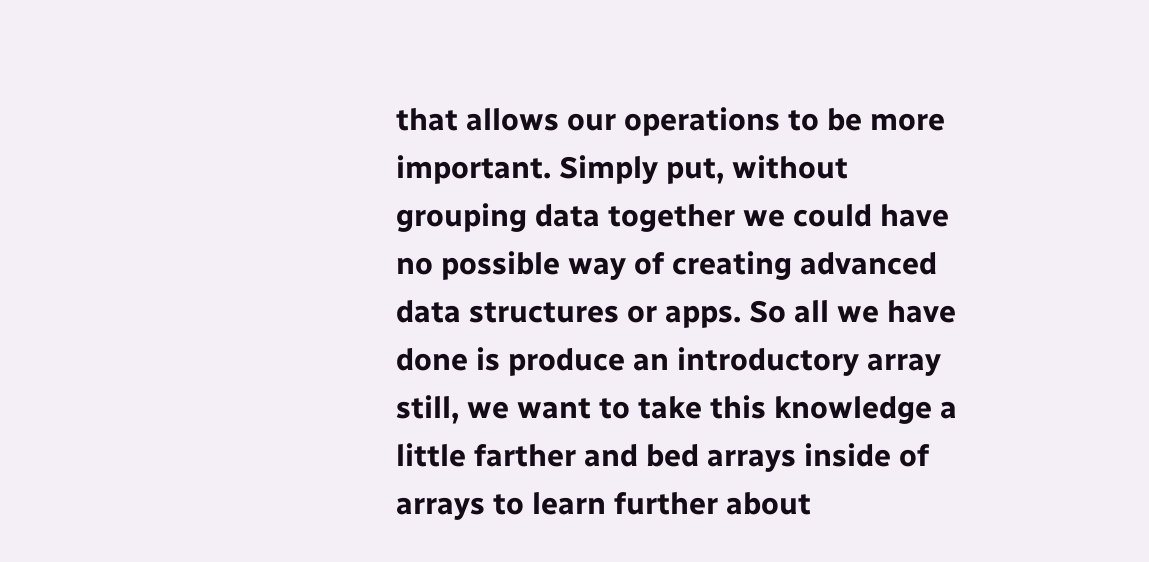that allows our operations to be more important. Simply put, without grouping data together we could have no possible way of creating advanced data structures or apps. So all we have done is produce an introductory array still, we want to take this knowledge a little farther and bed arrays inside of arrays to learn further about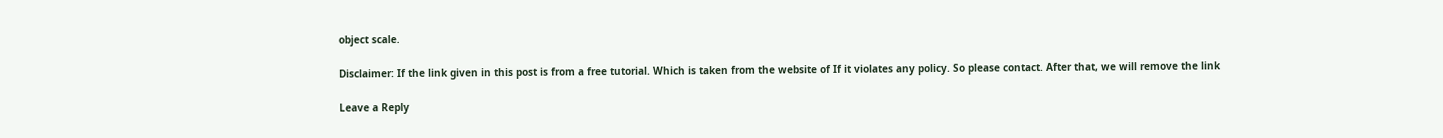object scale.

Disclaimer: If the link given in this post is from a free tutorial. Which is taken from the website of If it violates any policy. So please contact. After that, we will remove the link

Leave a Reply